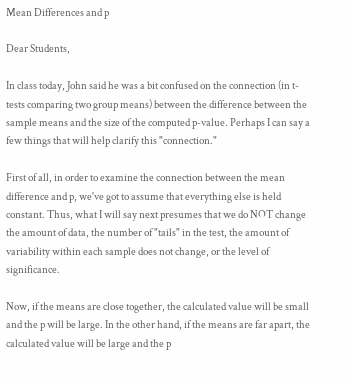Mean Differences and p

Dear Students,

In class today, John said he was a bit confused on the connection (in t-tests comparing two group means) between the difference between the sample means and the size of the computed p-value. Perhaps I can say a few things that will help clarify this "connection."

First of all, in order to examine the connection between the mean difference and p, we've got to assume that everything else is held constant. Thus, what I will say next presumes that we do NOT change the amount of data, the number of "tails" in the test, the amount of variability within each sample does not change, or the level of significance.

Now, if the means are close together, the calculated value will be small and the p will be large. In the other hand, if the means are far apart, the calculated value will be large and the p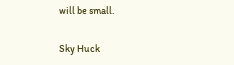will be small.

Sky Huck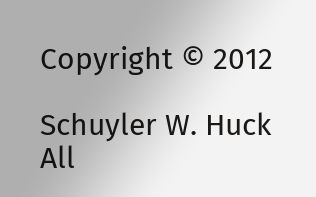Copyright © 2012

Schuyler W. Huck
All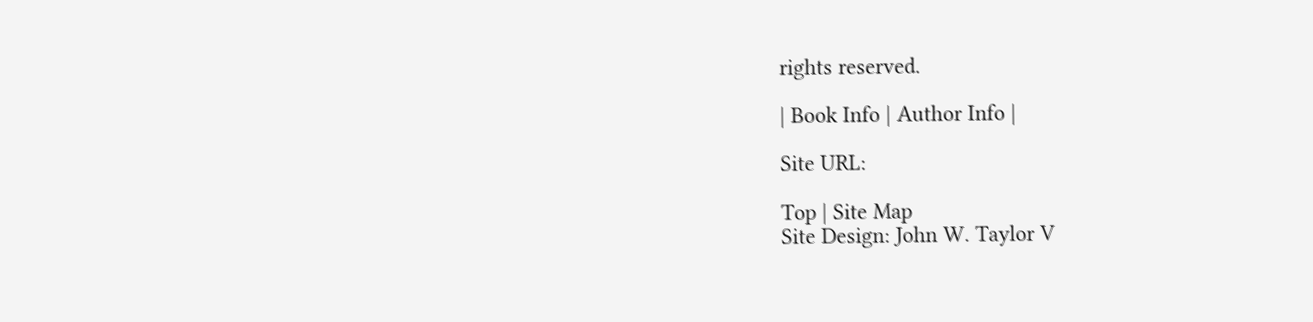rights reserved.

| Book Info | Author Info |

Site URL:

Top | Site Map
Site Design: John W. Taylor V